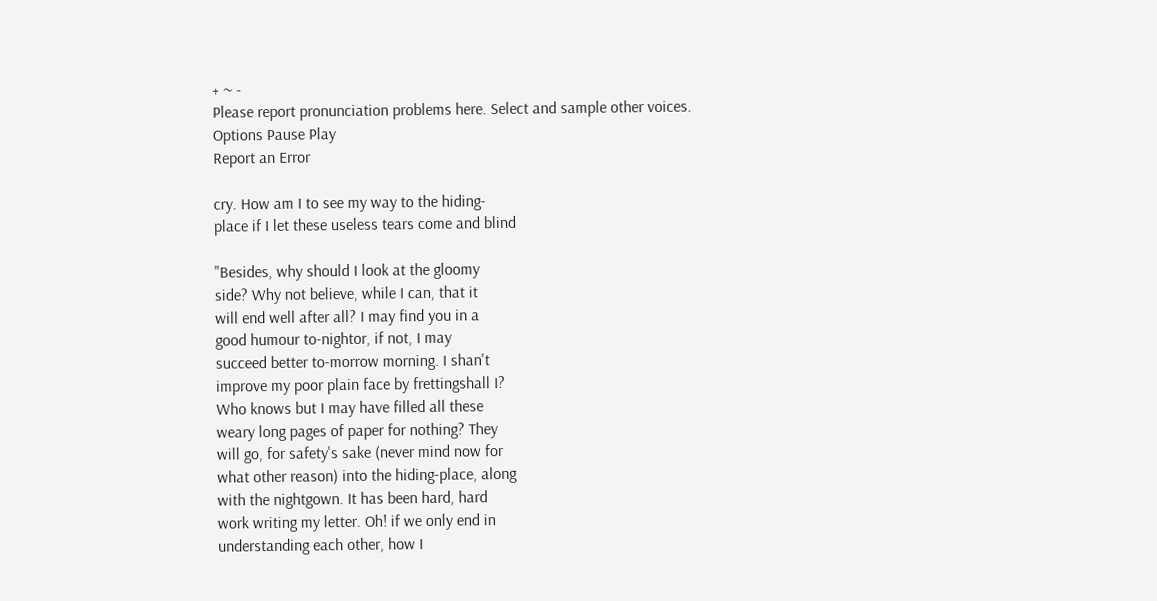+ ~ -
Please report pronunciation problems here. Select and sample other voices. Options Pause Play
Report an Error

cry. How am I to see my way to the hiding-
place if I let these useless tears come and blind

"Besides, why should I look at the gloomy
side? Why not believe, while I can, that it
will end well after all? I may find you in a
good humour to-nightor, if not, I may
succeed better to-morrow morning. I shan't
improve my poor plain face by frettingshall I?
Who knows but I may have filled all these
weary long pages of paper for nothing? They
will go, for safety's sake (never mind now for
what other reason) into the hiding-place, along
with the nightgown. It has been hard, hard
work writing my letter. Oh! if we only end in
understanding each other, how I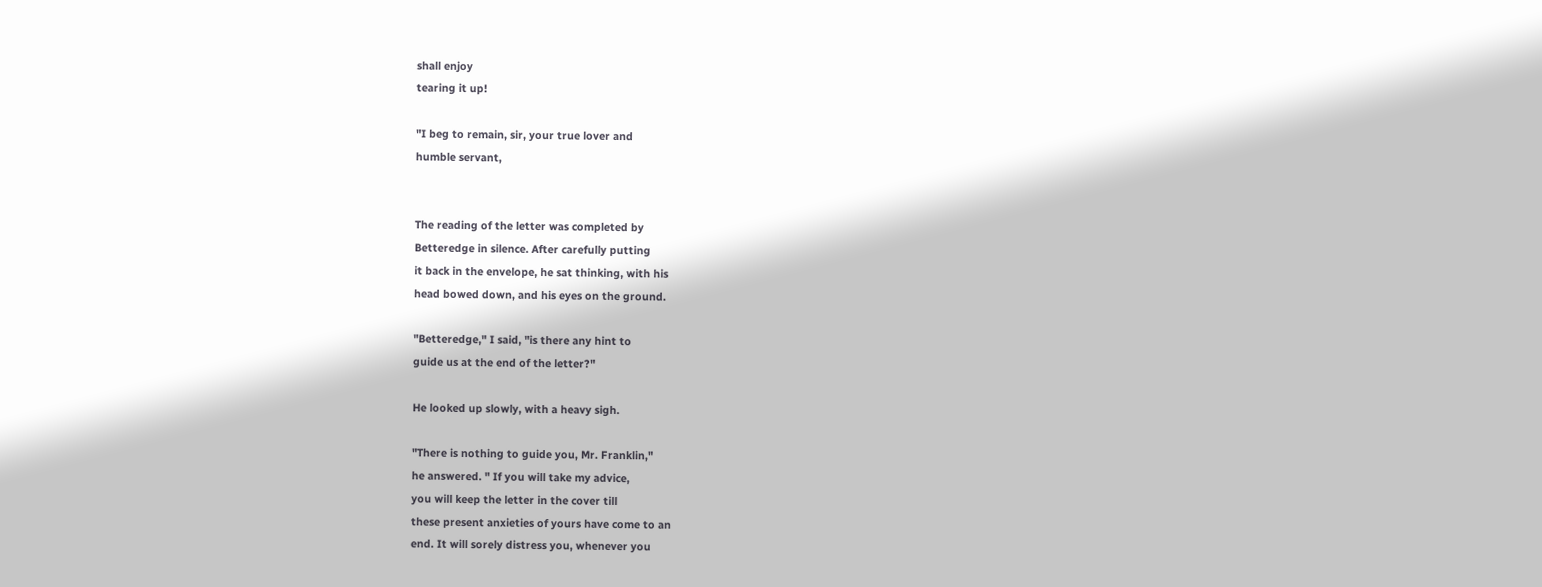shall enjoy
tearing it up!

"I beg to remain, sir, your true lover and
humble servant,


The reading of the letter was completed by
Betteredge in silence. After carefully putting
it back in the envelope, he sat thinking, with his
head bowed down, and his eyes on the ground.

"Betteredge," I said, "is there any hint to
guide us at the end of the letter?"

He looked up slowly, with a heavy sigh.

"There is nothing to guide you, Mr. Franklin,"
he answered. " If you will take my advice,
you will keep the letter in the cover till
these present anxieties of yours have come to an
end. It will sorely distress you, whenever you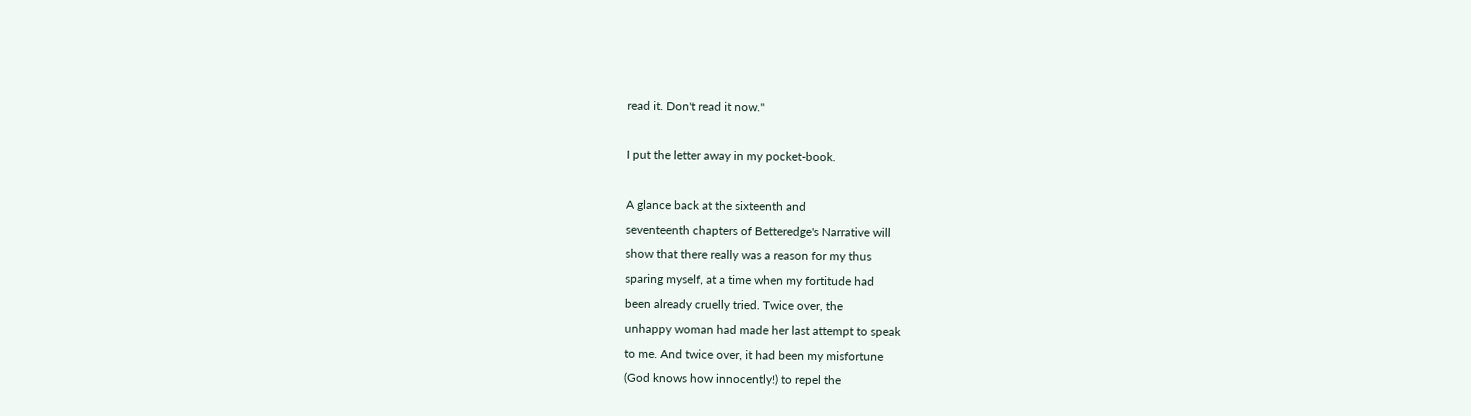read it. Don't read it now."

I put the letter away in my pocket-book.

A glance back at the sixteenth and
seventeenth chapters of Betteredge's Narrative will
show that there really was a reason for my thus
sparing myself, at a time when my fortitude had
been already cruelly tried. Twice over, the
unhappy woman had made her last attempt to speak
to me. And twice over, it had been my misfortune
(God knows how innocently!) to repel the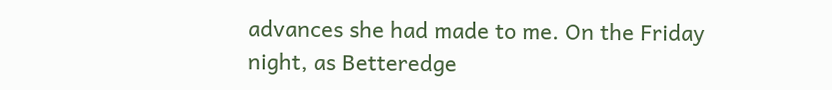advances she had made to me. On the Friday
night, as Betteredge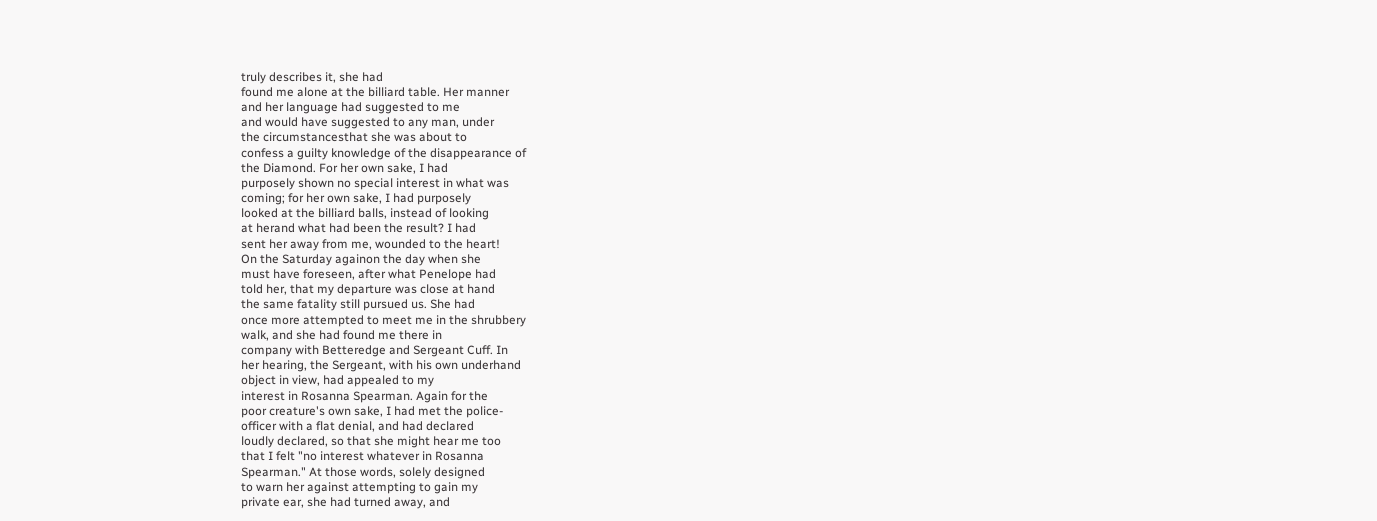truly describes it, she had
found me alone at the billiard table. Her manner
and her language had suggested to me
and would have suggested to any man, under
the circumstancesthat she was about to
confess a guilty knowledge of the disappearance of
the Diamond. For her own sake, I had
purposely shown no special interest in what was
coming; for her own sake, I had purposely
looked at the billiard balls, instead of looking
at herand what had been the result? I had
sent her away from me, wounded to the heart!
On the Saturday againon the day when she
must have foreseen, after what Penelope had
told her, that my departure was close at hand
the same fatality still pursued us. She had
once more attempted to meet me in the shrubbery
walk, and she had found me there in
company with Betteredge and Sergeant Cuff. In
her hearing, the Sergeant, with his own underhand
object in view, had appealed to my
interest in Rosanna Spearman. Again for the
poor creature's own sake, I had met the police-
officer with a flat denial, and had declared
loudly declared, so that she might hear me too
that I felt "no interest whatever in Rosanna
Spearman." At those words, solely designed
to warn her against attempting to gain my
private ear, she had turned away, and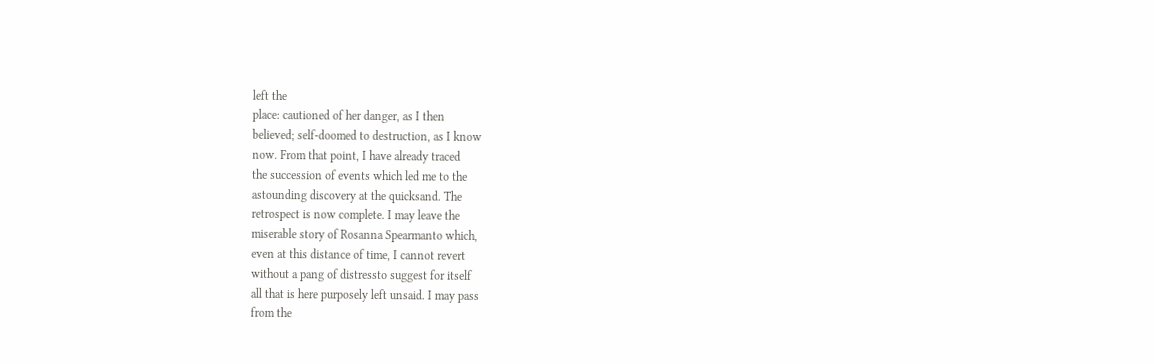left the
place: cautioned of her danger, as I then
believed; self-doomed to destruction, as I know
now. From that point, I have already traced
the succession of events which led me to the
astounding discovery at the quicksand. The
retrospect is now complete. I may leave the
miserable story of Rosanna Spearmanto which,
even at this distance of time, I cannot revert
without a pang of distressto suggest for itself
all that is here purposely left unsaid. I may pass
from the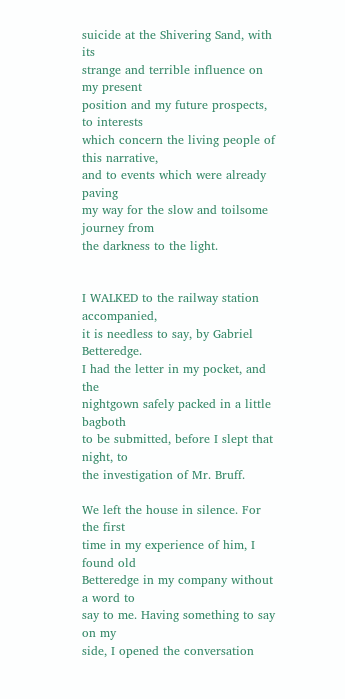suicide at the Shivering Sand, with its
strange and terrible influence on my present
position and my future prospects, to interests
which concern the living people of this narrative,
and to events which were already paving
my way for the slow and toilsome journey from
the darkness to the light.


I WALKED to the railway station accompanied,
it is needless to say, by Gabriel Betteredge.
I had the letter in my pocket, and the
nightgown safely packed in a little bagboth
to be submitted, before I slept that night, to
the investigation of Mr. Bruff.

We left the house in silence. For the first
time in my experience of him, I found old
Betteredge in my company without a word to
say to me. Having something to say on my
side, I opened the conversation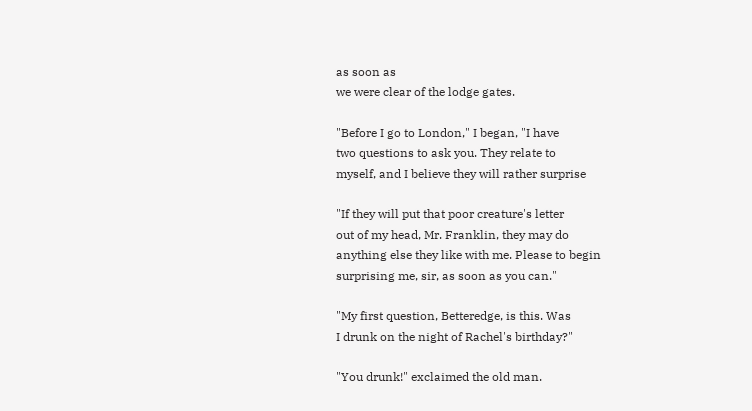as soon as
we were clear of the lodge gates.

"Before I go to London," I began, "I have
two questions to ask you. They relate to
myself, and I believe they will rather surprise

"If they will put that poor creature's letter
out of my head, Mr. Franklin, they may do
anything else they like with me. Please to begin
surprising me, sir, as soon as you can."

"My first question, Betteredge, is this. Was
I drunk on the night of Rachel's birthday?"

"You drunk!" exclaimed the old man.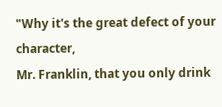"Why it's the great defect of your character,
Mr. Franklin, that you only drink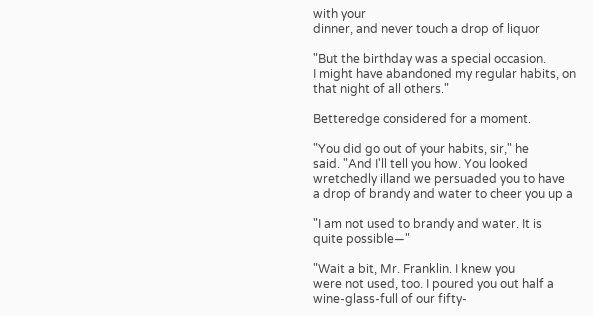with your
dinner, and never touch a drop of liquor

"But the birthday was a special occasion.
I might have abandoned my regular habits, on
that night of all others."

Betteredge considered for a moment.

"You did go out of your habits, sir," he
said. "And I'll tell you how. You looked
wretchedly illand we persuaded you to have
a drop of brandy and water to cheer you up a

"I am not used to brandy and water. It is
quite possible—"

"Wait a bit, Mr. Franklin. I knew you
were not used, too. I poured you out half a
wine-glass-full of our fifty-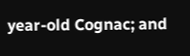year-old Cognac; and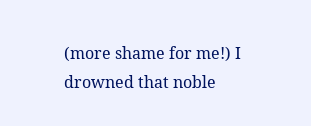(more shame for me!) I drowned that noble